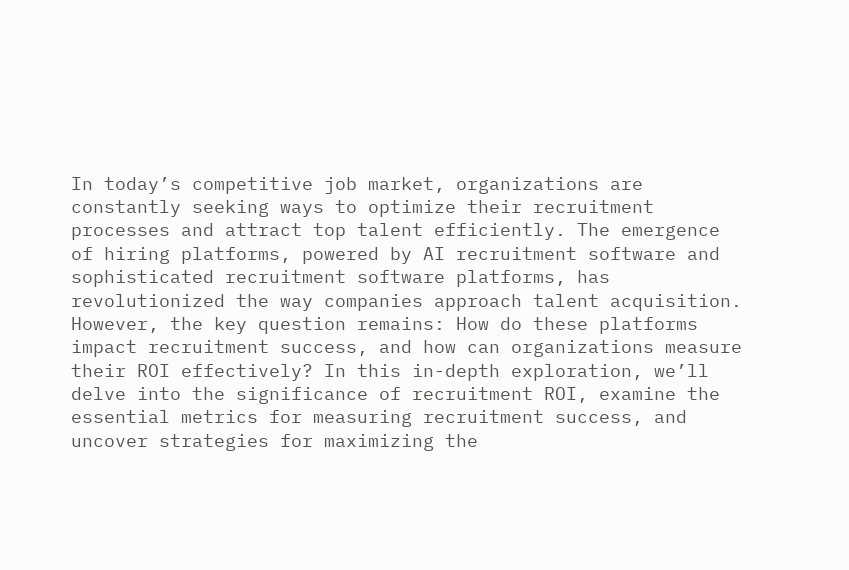In today’s competitive job market, organizations are constantly seeking ways to optimize their recruitment processes and attract top talent efficiently. The emergence of hiring platforms, powered by AI recruitment software and sophisticated recruitment software platforms, has revolutionized the way companies approach talent acquisition. However, the key question remains: How do these platforms impact recruitment success, and how can organizations measure their ROI effectively? In this in-depth exploration, we’ll delve into the significance of recruitment ROI, examine the essential metrics for measuring recruitment success, and uncover strategies for maximizing the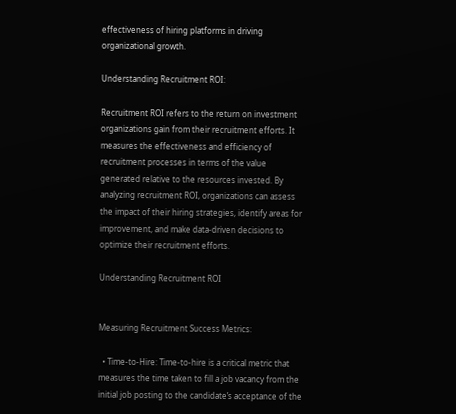effectiveness of hiring platforms in driving organizational growth.

Understanding Recruitment ROI:

Recruitment ROI refers to the return on investment organizations gain from their recruitment efforts. It measures the effectiveness and efficiency of recruitment processes in terms of the value generated relative to the resources invested. By analyzing recruitment ROI, organizations can assess the impact of their hiring strategies, identify areas for improvement, and make data-driven decisions to optimize their recruitment efforts.

Understanding Recruitment ROI


Measuring Recruitment Success Metrics:

  • Time-to-Hire: Time-to-hire is a critical metric that measures the time taken to fill a job vacancy from the initial job posting to the candidate’s acceptance of the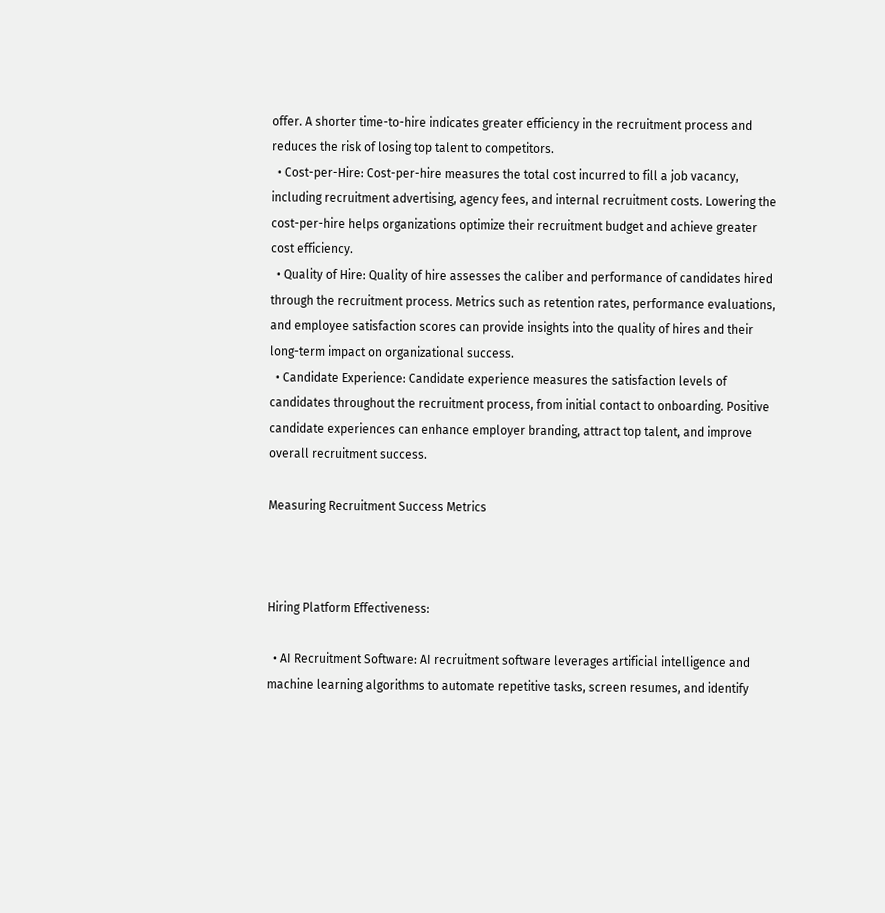offer. A shorter time-to-hire indicates greater efficiency in the recruitment process and reduces the risk of losing top talent to competitors.
  • Cost-per-Hire: Cost-per-hire measures the total cost incurred to fill a job vacancy, including recruitment advertising, agency fees, and internal recruitment costs. Lowering the cost-per-hire helps organizations optimize their recruitment budget and achieve greater cost efficiency.
  • Quality of Hire: Quality of hire assesses the caliber and performance of candidates hired through the recruitment process. Metrics such as retention rates, performance evaluations, and employee satisfaction scores can provide insights into the quality of hires and their long-term impact on organizational success.
  • Candidate Experience: Candidate experience measures the satisfaction levels of candidates throughout the recruitment process, from initial contact to onboarding. Positive candidate experiences can enhance employer branding, attract top talent, and improve overall recruitment success.

Measuring Recruitment Success Metrics



Hiring Platform Effectiveness:

  • AI Recruitment Software: AI recruitment software leverages artificial intelligence and machine learning algorithms to automate repetitive tasks, screen resumes, and identify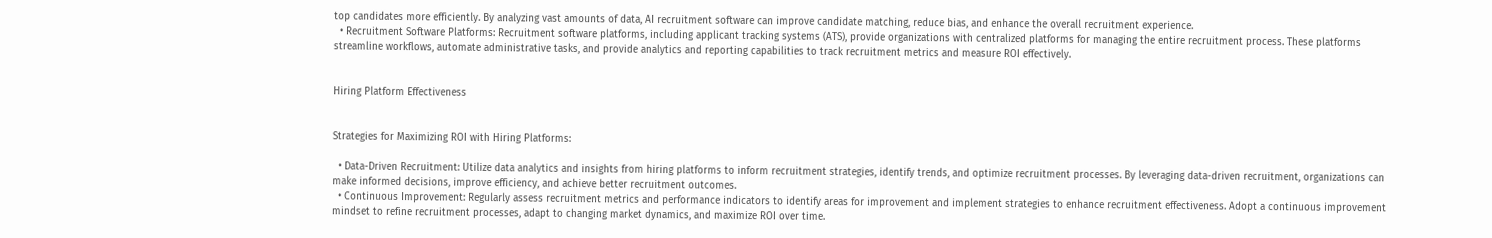top candidates more efficiently. By analyzing vast amounts of data, AI recruitment software can improve candidate matching, reduce bias, and enhance the overall recruitment experience.
  • Recruitment Software Platforms: Recruitment software platforms, including applicant tracking systems (ATS), provide organizations with centralized platforms for managing the entire recruitment process. These platforms streamline workflows, automate administrative tasks, and provide analytics and reporting capabilities to track recruitment metrics and measure ROI effectively.


Hiring Platform Effectiveness


Strategies for Maximizing ROI with Hiring Platforms:

  • Data-Driven Recruitment: Utilize data analytics and insights from hiring platforms to inform recruitment strategies, identify trends, and optimize recruitment processes. By leveraging data-driven recruitment, organizations can make informed decisions, improve efficiency, and achieve better recruitment outcomes.
  • Continuous Improvement: Regularly assess recruitment metrics and performance indicators to identify areas for improvement and implement strategies to enhance recruitment effectiveness. Adopt a continuous improvement mindset to refine recruitment processes, adapt to changing market dynamics, and maximize ROI over time.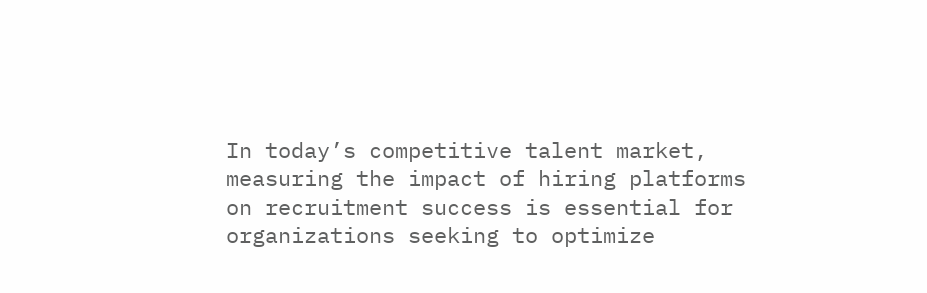In today’s competitive talent market, measuring the impact of hiring platforms on recruitment success is essential for organizations seeking to optimize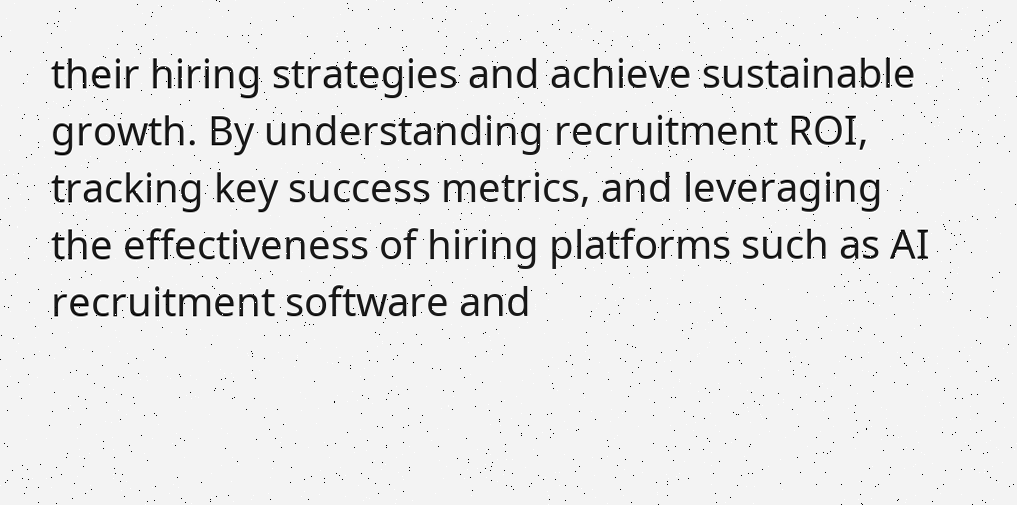their hiring strategies and achieve sustainable growth. By understanding recruitment ROI, tracking key success metrics, and leveraging the effectiveness of hiring platforms such as AI recruitment software and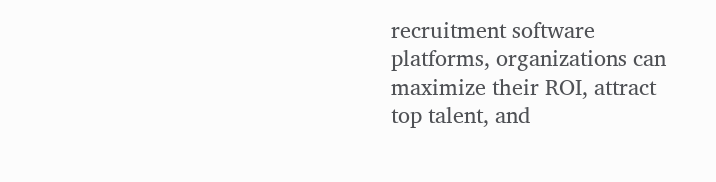recruitment software platforms, organizations can maximize their ROI, attract top talent, and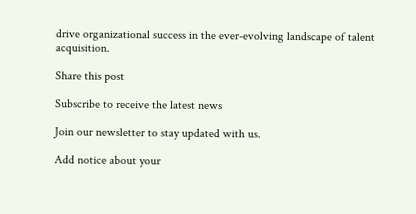drive organizational success in the ever-evolving landscape of talent acquisition.

Share this post

Subscribe to receive the latest news

Join our newsletter to stay updated with us.

Add notice about your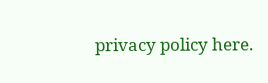privacy policy here.